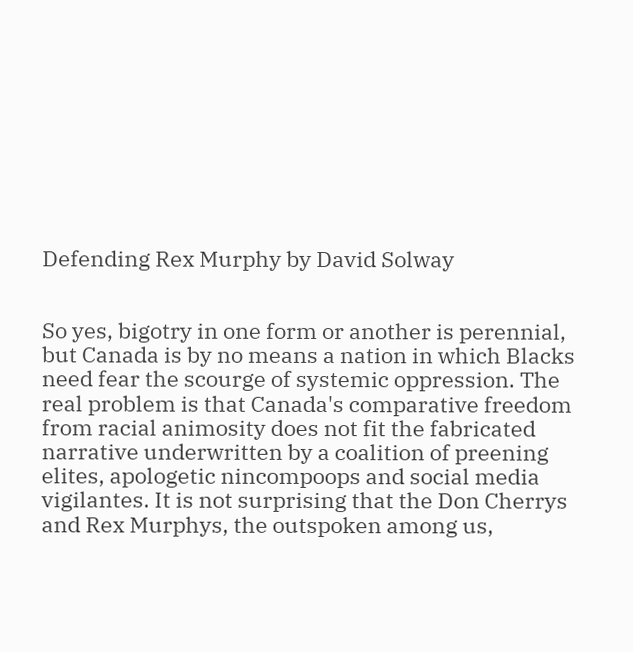Defending Rex Murphy by David Solway


So yes, bigotry in one form or another is perennial, but Canada is by no means a nation in which Blacks need fear the scourge of systemic oppression. The real problem is that Canada's comparative freedom from racial animosity does not fit the fabricated narrative underwritten by a coalition of preening elites, apologetic nincompoops and social media vigilantes. It is not surprising that the Don Cherrys and Rex Murphys, the outspoken among us,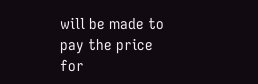will be made to pay the price for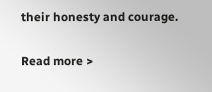their honesty and courage.

Read more >